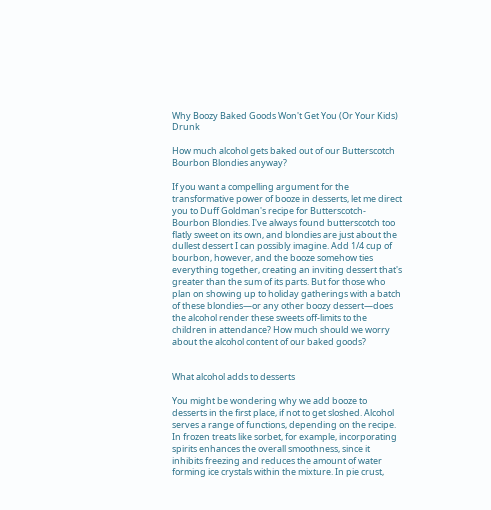Why Boozy Baked Goods Won't Get You (Or Your Kids) Drunk

How much alcohol gets baked out of our Butterscotch Bourbon Blondies anyway?

If you want a compelling argument for the transformative power of booze in desserts, let me direct you to Duff Goldman's recipe for Butterscotch-Bourbon Blondies. I've always found butterscotch too flatly sweet on its own, and blondies are just about the dullest dessert I can possibly imagine. Add 1/4 cup of bourbon, however, and the booze somehow ties everything together, creating an inviting dessert that's greater than the sum of its parts. But for those who plan on showing up to holiday gatherings with a batch of these blondies—or any other boozy dessert—does the alcohol render these sweets off-limits to the children in attendance? How much should we worry about the alcohol content of our baked goods?


What alcohol adds to desserts

You might be wondering why we add booze to desserts in the first place, if not to get sloshed. Alcohol serves a range of functions, depending on the recipe. In frozen treats like sorbet, for example, incorporating spirits enhances the overall smoothness, since it inhibits freezing and reduces the amount of water forming ice crystals within the mixture. In pie crust,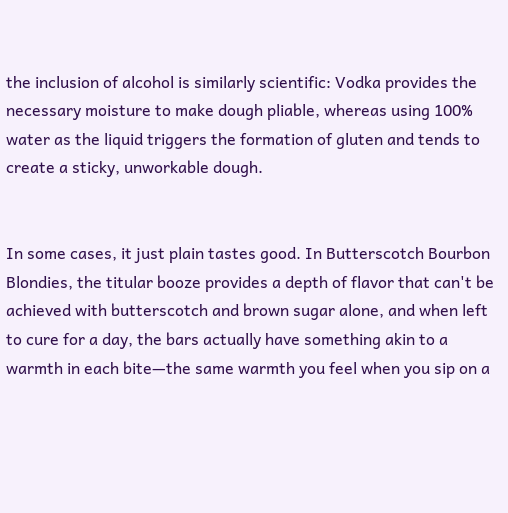the inclusion of alcohol is similarly scientific: Vodka provides the necessary moisture to make dough pliable, whereas using 100% water as the liquid triggers the formation of gluten and tends to create a sticky, unworkable dough.


In some cases, it just plain tastes good. In Butterscotch Bourbon Blondies, the titular booze provides a depth of flavor that can't be achieved with butterscotch and brown sugar alone, and when left to cure for a day, the bars actually have something akin to a warmth in each bite—the same warmth you feel when you sip on a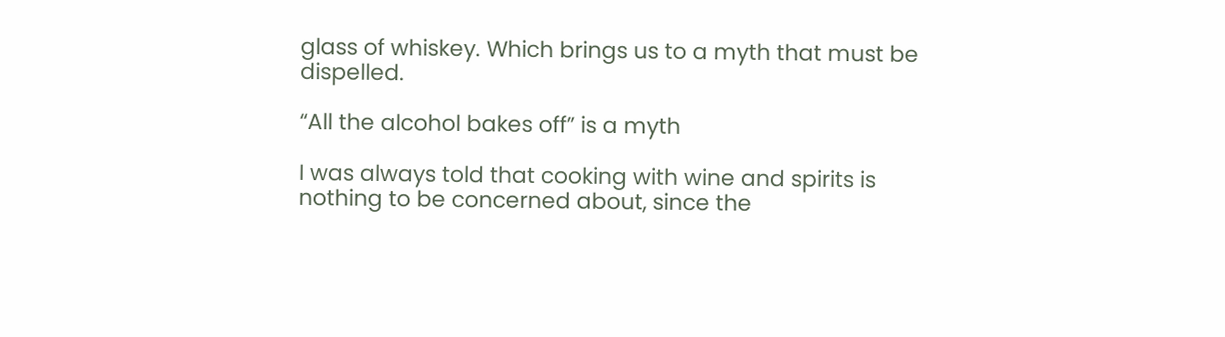glass of whiskey. Which brings us to a myth that must be dispelled.

“All the alcohol bakes off” is a myth

I was always told that cooking with wine and spirits is nothing to be concerned about, since the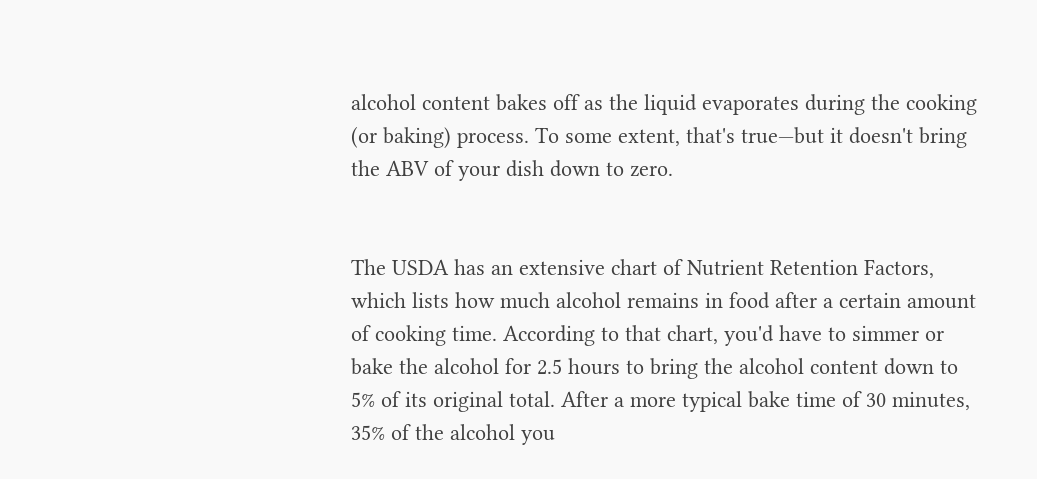alcohol content bakes off as the liquid evaporates during the cooking (or baking) process. To some extent, that's true—but it doesn't bring the ABV of your dish down to zero.


The USDA has an extensive chart of Nutrient Retention Factors, which lists how much alcohol remains in food after a certain amount of cooking time. According to that chart, you'd have to simmer or bake the alcohol for 2.5 hours to bring the alcohol content down to 5% of its original total. After a more typical bake time of 30 minutes, 35% of the alcohol you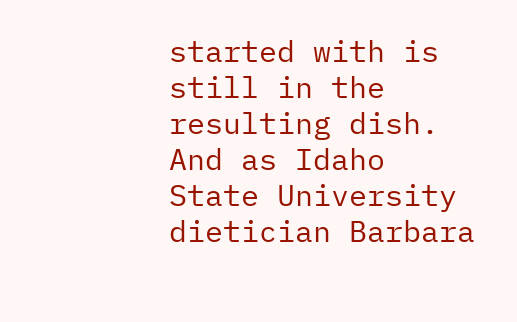started with is still in the resulting dish. And as Idaho State University dietician Barbara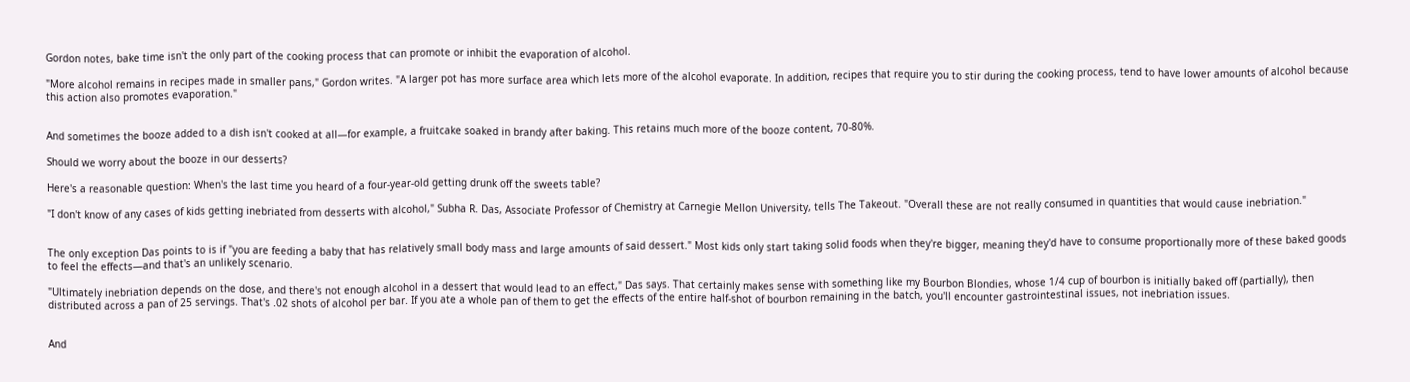Gordon notes, bake time isn't the only part of the cooking process that can promote or inhibit the evaporation of alcohol.

"More alcohol remains in recipes made in smaller pans," Gordon writes. "A larger pot has more surface area which lets more of the alcohol evaporate. In addition, recipes that require you to stir during the cooking process, tend to have lower amounts of alcohol because this action also promotes evaporation."


And sometimes the booze added to a dish isn't cooked at all—for example, a fruitcake soaked in brandy after baking. This retains much more of the booze content, 70-80%.

Should we worry about the booze in our desserts?

Here's a reasonable question: When's the last time you heard of a four-year-old getting drunk off the sweets table?

"I don't know of any cases of kids getting inebriated from desserts with alcohol," Subha R. Das, Associate Professor of Chemistry at Carnegie Mellon University, tells The Takeout. "Overall these are not really consumed in quantities that would cause inebriation."


The only exception Das points to is if "you are feeding a baby that has relatively small body mass and large amounts of said dessert." Most kids only start taking solid foods when they're bigger, meaning they'd have to consume proportionally more of these baked goods to feel the effects—and that's an unlikely scenario.

"Ultimately inebriation depends on the dose, and there's not enough alcohol in a dessert that would lead to an effect," Das says. That certainly makes sense with something like my Bourbon Blondies, whose 1/4 cup of bourbon is initially baked off (partially), then distributed across a pan of 25 servings. That's .02 shots of alcohol per bar. If you ate a whole pan of them to get the effects of the entire half-shot of bourbon remaining in the batch, you'll encounter gastrointestinal issues, not inebriation issues.


And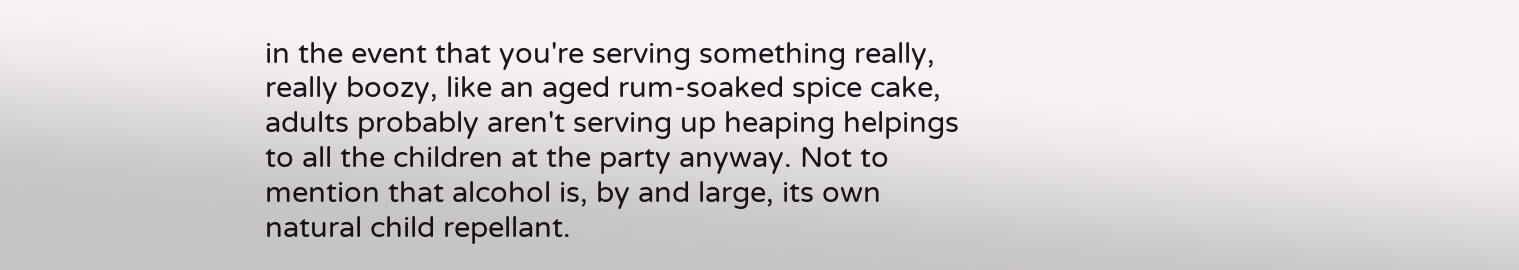in the event that you're serving something really, really boozy, like an aged rum-soaked spice cake, adults probably aren't serving up heaping helpings to all the children at the party anyway. Not to mention that alcohol is, by and large, its own natural child repellant.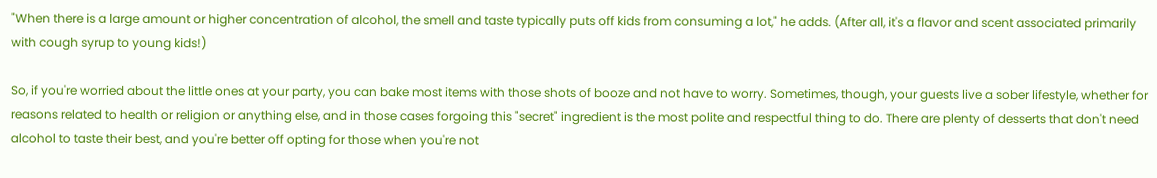"When there is a large amount or higher concentration of alcohol, the smell and taste typically puts off kids from consuming a lot," he adds. (After all, it's a flavor and scent associated primarily with cough syrup to young kids!)

So, if you're worried about the little ones at your party, you can bake most items with those shots of booze and not have to worry. Sometimes, though, your guests live a sober lifestyle, whether for reasons related to health or religion or anything else, and in those cases forgoing this "secret" ingredient is the most polite and respectful thing to do. There are plenty of desserts that don't need alcohol to taste their best, and you're better off opting for those when you're not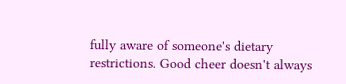fully aware of someone's dietary restrictions. Good cheer doesn't always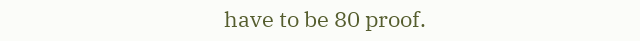have to be 80 proof.